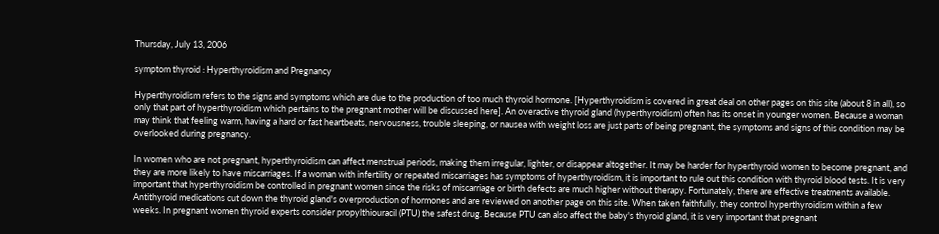Thursday, July 13, 2006

symptom thyroid : Hyperthyroidism and Pregnancy

Hyperthyroidism refers to the signs and symptoms which are due to the production of too much thyroid hormone. [Hyperthyroidism is covered in great deal on other pages on this site (about 8 in all), so only that part of hyperthyroidism which pertains to the pregnant mother will be discussed here]. An overactive thyroid gland (hyperthyroidism) often has its onset in younger women. Because a woman may think that feeling warm, having a hard or fast heartbeats, nervousness, trouble sleeping, or nausea with weight loss are just parts of being pregnant, the symptoms and signs of this condition may be overlooked during pregnancy.

In women who are not pregnant, hyperthyroidism can affect menstrual periods, making them irregular, lighter, or disappear altogether. It may be harder for hyperthyroid women to become pregnant, and they are more likely to have miscarriages. If a woman with infertility or repeated miscarriages has symptoms of hyperthyroidism, it is important to rule out this condition with thyroid blood tests. It is very important that hyperthyroidism be controlled in pregnant women since the risks of miscarriage or birth defects are much higher without therapy. Fortunately, there are effective treatments available. Antithyroid medications cut down the thyroid gland's overproduction of hormones and are reviewed on another page on this site. When taken faithfully, they control hyperthyroidism within a few weeks. In pregnant women thyroid experts consider propylthiouracil (PTU) the safest drug. Because PTU can also affect the baby's thyroid gland, it is very important that pregnant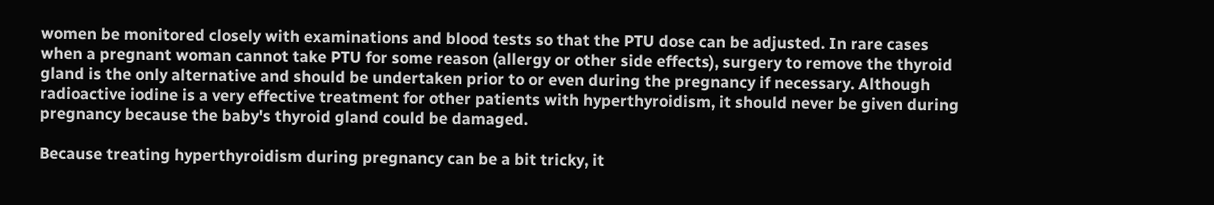women be monitored closely with examinations and blood tests so that the PTU dose can be adjusted. In rare cases when a pregnant woman cannot take PTU for some reason (allergy or other side effects), surgery to remove the thyroid gland is the only alternative and should be undertaken prior to or even during the pregnancy if necessary. Although radioactive iodine is a very effective treatment for other patients with hyperthyroidism, it should never be given during pregnancy because the baby's thyroid gland could be damaged.

Because treating hyperthyroidism during pregnancy can be a bit tricky, it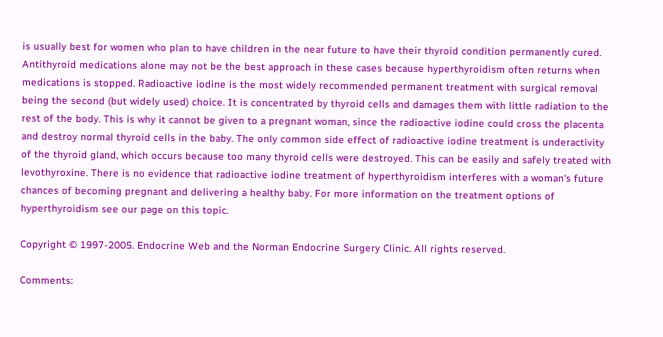is usually best for women who plan to have children in the near future to have their thyroid condition permanently cured. Antithyroid medications alone may not be the best approach in these cases because hyperthyroidism often returns when medications is stopped. Radioactive iodine is the most widely recommended permanent treatment with surgical removal being the second (but widely used) choice. It is concentrated by thyroid cells and damages them with little radiation to the rest of the body. This is why it cannot be given to a pregnant woman, since the radioactive iodine could cross the placenta and destroy normal thyroid cells in the baby. The only common side effect of radioactive iodine treatment is underactivity of the thyroid gland, which occurs because too many thyroid cells were destroyed. This can be easily and safely treated with levothyroxine. There is no evidence that radioactive iodine treatment of hyperthyroidism interferes with a woman's future chances of becoming pregnant and delivering a healthy baby. For more information on the treatment options of hyperthyroidism see our page on this topic.

Copyright © 1997-2005. Endocrine Web and the Norman Endocrine Surgery Clinic. All rights reserved.

Comments: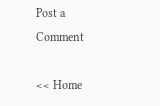Post a Comment

<< Home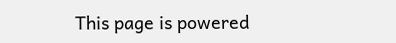This page is powered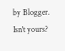by Blogger. Isn't yours?